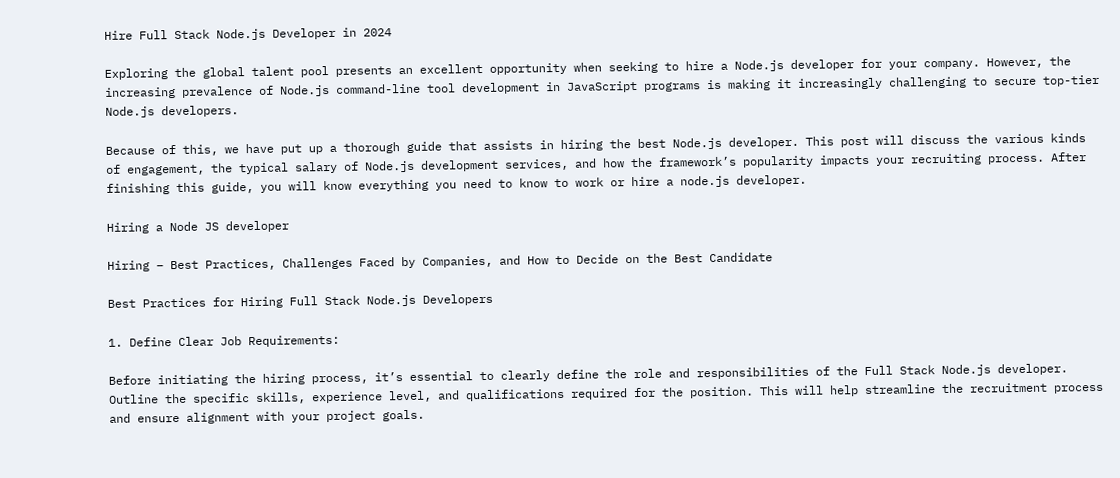Hire Full Stack Node.js Developer in 2024

Exploring the global talent pool presents an excellent opportunity when seeking to hire a Node.js developer for your company. However, the increasing prevalence of Node.js command-line tool development in JavaScript programs is making it increasingly challenging to secure top-tier Node.js developers.

Because of this, we have put up a thorough guide that assists in hiring the best Node.js developer. This post will discuss the various kinds of engagement, the typical salary of Node.js development services, and how the framework’s popularity impacts your recruiting process. After finishing this guide, you will know everything you need to know to work or hire a node.js developer.

Hiring a Node JS developer

Hiring – Best Practices, Challenges Faced by Companies, and How to Decide on the Best Candidate

Best Practices for Hiring Full Stack Node.js Developers

1. Define Clear Job Requirements:

Before initiating the hiring process, it’s essential to clearly define the role and responsibilities of the Full Stack Node.js developer. Outline the specific skills, experience level, and qualifications required for the position. This will help streamline the recruitment process and ensure alignment with your project goals.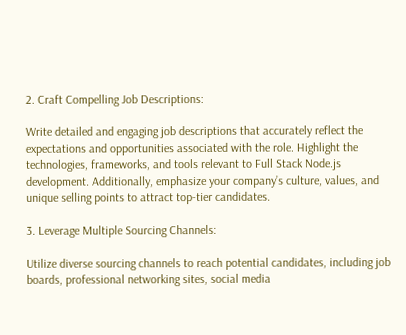2. Craft Compelling Job Descriptions:

Write detailed and engaging job descriptions that accurately reflect the expectations and opportunities associated with the role. Highlight the technologies, frameworks, and tools relevant to Full Stack Node.js development. Additionally, emphasize your company’s culture, values, and unique selling points to attract top-tier candidates.

3. Leverage Multiple Sourcing Channels:

Utilize diverse sourcing channels to reach potential candidates, including job boards, professional networking sites, social media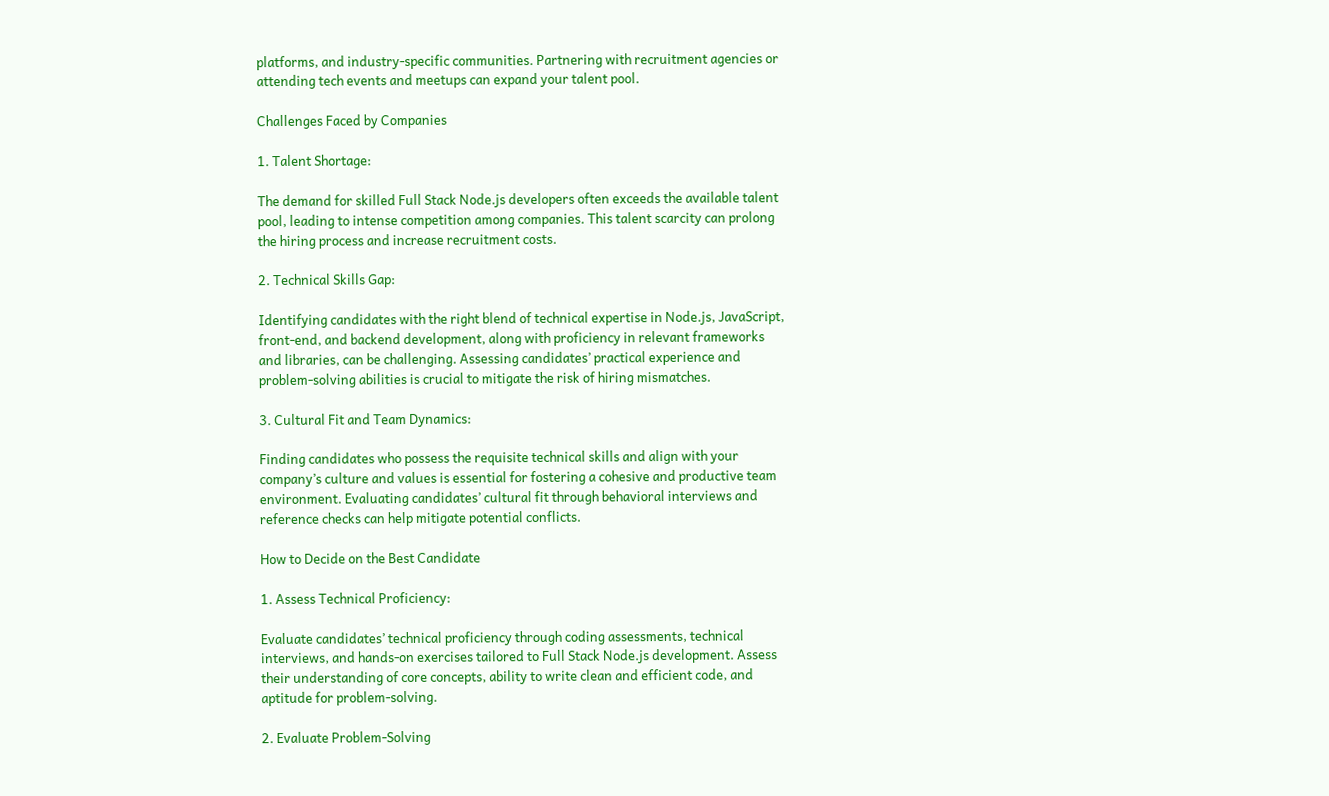platforms, and industry-specific communities. Partnering with recruitment agencies or attending tech events and meetups can expand your talent pool.

Challenges Faced by Companies

1. Talent Shortage:

The demand for skilled Full Stack Node.js developers often exceeds the available talent pool, leading to intense competition among companies. This talent scarcity can prolong the hiring process and increase recruitment costs.

2. Technical Skills Gap:

Identifying candidates with the right blend of technical expertise in Node.js, JavaScript, front-end, and backend development, along with proficiency in relevant frameworks and libraries, can be challenging. Assessing candidates’ practical experience and problem-solving abilities is crucial to mitigate the risk of hiring mismatches.

3. Cultural Fit and Team Dynamics:

Finding candidates who possess the requisite technical skills and align with your company’s culture and values is essential for fostering a cohesive and productive team environment. Evaluating candidates’ cultural fit through behavioral interviews and reference checks can help mitigate potential conflicts.

How to Decide on the Best Candidate

1. Assess Technical Proficiency:

Evaluate candidates’ technical proficiency through coding assessments, technical interviews, and hands-on exercises tailored to Full Stack Node.js development. Assess their understanding of core concepts, ability to write clean and efficient code, and aptitude for problem-solving.

2. Evaluate Problem-Solving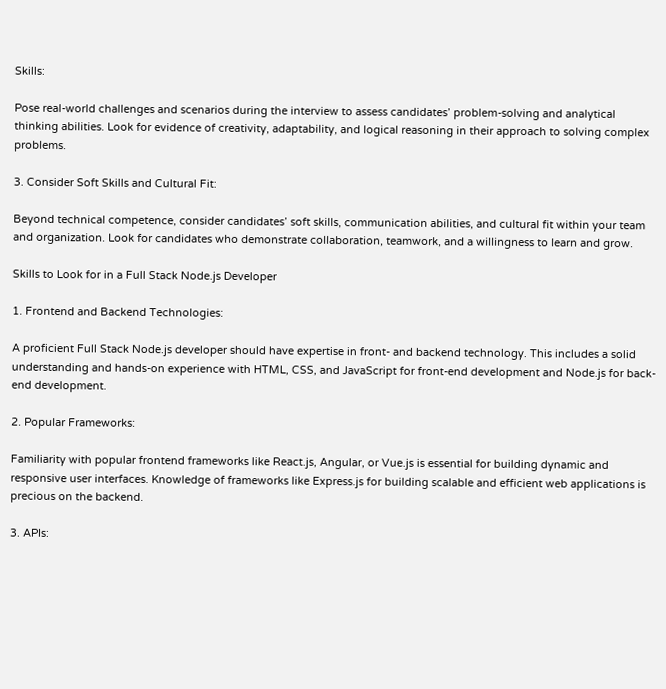Skills:

Pose real-world challenges and scenarios during the interview to assess candidates’ problem-solving and analytical thinking abilities. Look for evidence of creativity, adaptability, and logical reasoning in their approach to solving complex problems.

3. Consider Soft Skills and Cultural Fit:

Beyond technical competence, consider candidates’ soft skills, communication abilities, and cultural fit within your team and organization. Look for candidates who demonstrate collaboration, teamwork, and a willingness to learn and grow.

Skills to Look for in a Full Stack Node.js Developer

1. Frontend and Backend Technologies:

A proficient Full Stack Node.js developer should have expertise in front- and backend technology. This includes a solid understanding and hands-on experience with HTML, CSS, and JavaScript for front-end development and Node.js for back-end development.

2. Popular Frameworks:

Familiarity with popular frontend frameworks like React.js, Angular, or Vue.js is essential for building dynamic and responsive user interfaces. Knowledge of frameworks like Express.js for building scalable and efficient web applications is precious on the backend.

3. APIs: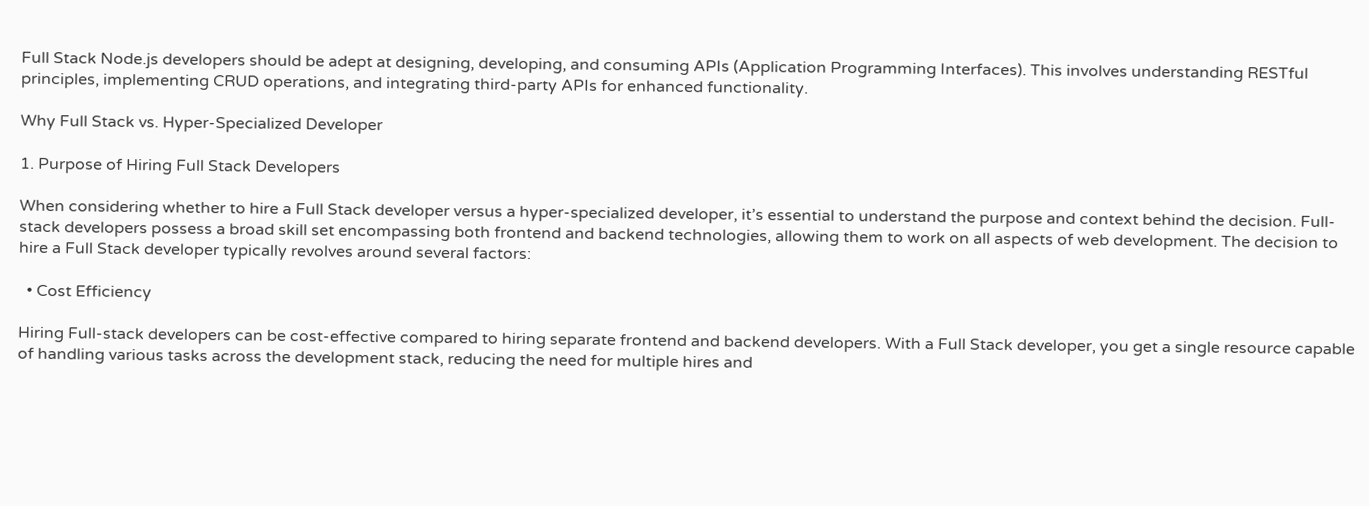Full Stack Node.js developers should be adept at designing, developing, and consuming APIs (Application Programming Interfaces). This involves understanding RESTful principles, implementing CRUD operations, and integrating third-party APIs for enhanced functionality.

Why Full Stack vs. Hyper-Specialized Developer

1. Purpose of Hiring Full Stack Developers

When considering whether to hire a Full Stack developer versus a hyper-specialized developer, it’s essential to understand the purpose and context behind the decision. Full-stack developers possess a broad skill set encompassing both frontend and backend technologies, allowing them to work on all aspects of web development. The decision to hire a Full Stack developer typically revolves around several factors:

  • Cost Efficiency

Hiring Full-stack developers can be cost-effective compared to hiring separate frontend and backend developers. With a Full Stack developer, you get a single resource capable of handling various tasks across the development stack, reducing the need for multiple hires and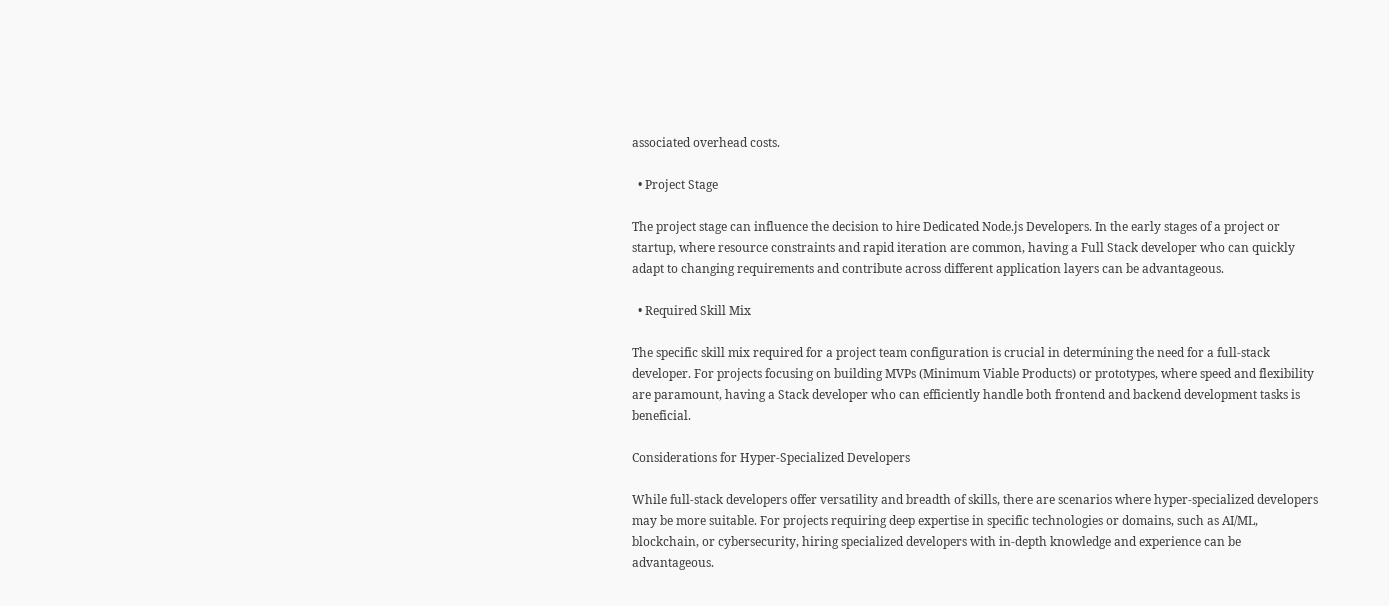associated overhead costs.

  • Project Stage

The project stage can influence the decision to hire Dedicated Node.js Developers. In the early stages of a project or startup, where resource constraints and rapid iteration are common, having a Full Stack developer who can quickly adapt to changing requirements and contribute across different application layers can be advantageous.

  • Required Skill Mix

The specific skill mix required for a project team configuration is crucial in determining the need for a full-stack developer. For projects focusing on building MVPs (Minimum Viable Products) or prototypes, where speed and flexibility are paramount, having a Stack developer who can efficiently handle both frontend and backend development tasks is beneficial.

Considerations for Hyper-Specialized Developers

While full-stack developers offer versatility and breadth of skills, there are scenarios where hyper-specialized developers may be more suitable. For projects requiring deep expertise in specific technologies or domains, such as AI/ML, blockchain, or cybersecurity, hiring specialized developers with in-depth knowledge and experience can be advantageous.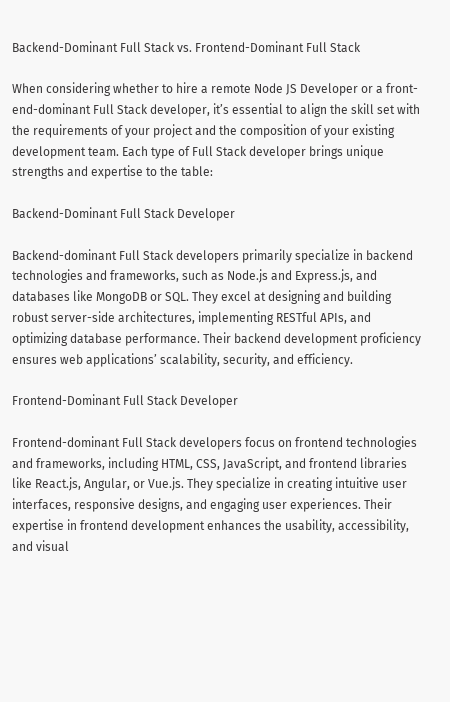Backend-Dominant Full Stack vs. Frontend-Dominant Full Stack

When considering whether to hire a remote Node JS Developer or a front-end-dominant Full Stack developer, it’s essential to align the skill set with the requirements of your project and the composition of your existing development team. Each type of Full Stack developer brings unique strengths and expertise to the table:

Backend-Dominant Full Stack Developer

Backend-dominant Full Stack developers primarily specialize in backend technologies and frameworks, such as Node.js and Express.js, and databases like MongoDB or SQL. They excel at designing and building robust server-side architectures, implementing RESTful APIs, and optimizing database performance. Their backend development proficiency ensures web applications’ scalability, security, and efficiency.

Frontend-Dominant Full Stack Developer

Frontend-dominant Full Stack developers focus on frontend technologies and frameworks, including HTML, CSS, JavaScript, and frontend libraries like React.js, Angular, or Vue.js. They specialize in creating intuitive user interfaces, responsive designs, and engaging user experiences. Their expertise in frontend development enhances the usability, accessibility, and visual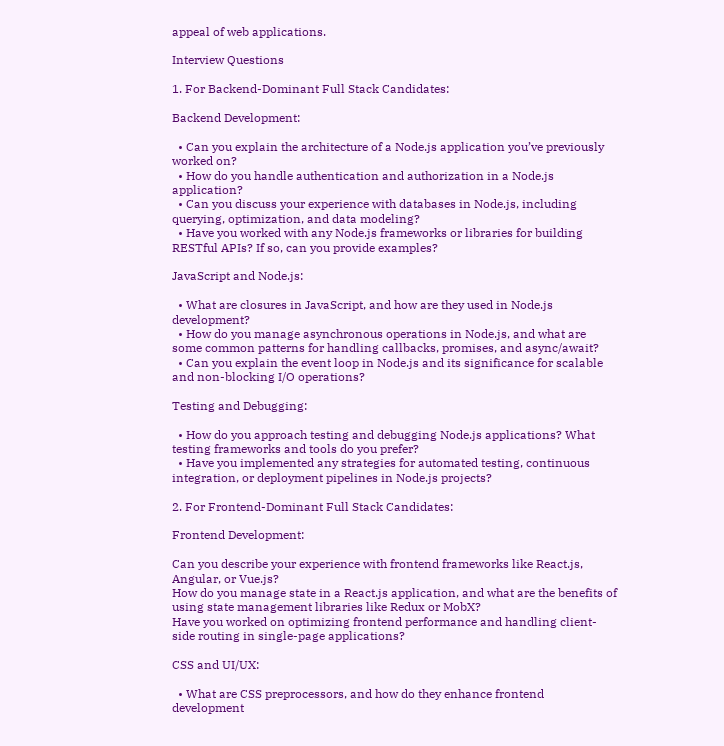appeal of web applications.

Interview Questions

1. For Backend-Dominant Full Stack Candidates:

Backend Development:

  • Can you explain the architecture of a Node.js application you’ve previously worked on?
  • How do you handle authentication and authorization in a Node.js application?
  • Can you discuss your experience with databases in Node.js, including querying, optimization, and data modeling?
  • Have you worked with any Node.js frameworks or libraries for building RESTful APIs? If so, can you provide examples?

JavaScript and Node.js:

  • What are closures in JavaScript, and how are they used in Node.js development?
  • How do you manage asynchronous operations in Node.js, and what are some common patterns for handling callbacks, promises, and async/await?
  • Can you explain the event loop in Node.js and its significance for scalable and non-blocking I/O operations?

Testing and Debugging:

  • How do you approach testing and debugging Node.js applications? What testing frameworks and tools do you prefer?
  • Have you implemented any strategies for automated testing, continuous integration, or deployment pipelines in Node.js projects?

2. For Frontend-Dominant Full Stack Candidates:

Frontend Development:

Can you describe your experience with frontend frameworks like React.js, Angular, or Vue.js?
How do you manage state in a React.js application, and what are the benefits of using state management libraries like Redux or MobX?
Have you worked on optimizing frontend performance and handling client-side routing in single-page applications?

CSS and UI/UX:

  • What are CSS preprocessors, and how do they enhance frontend development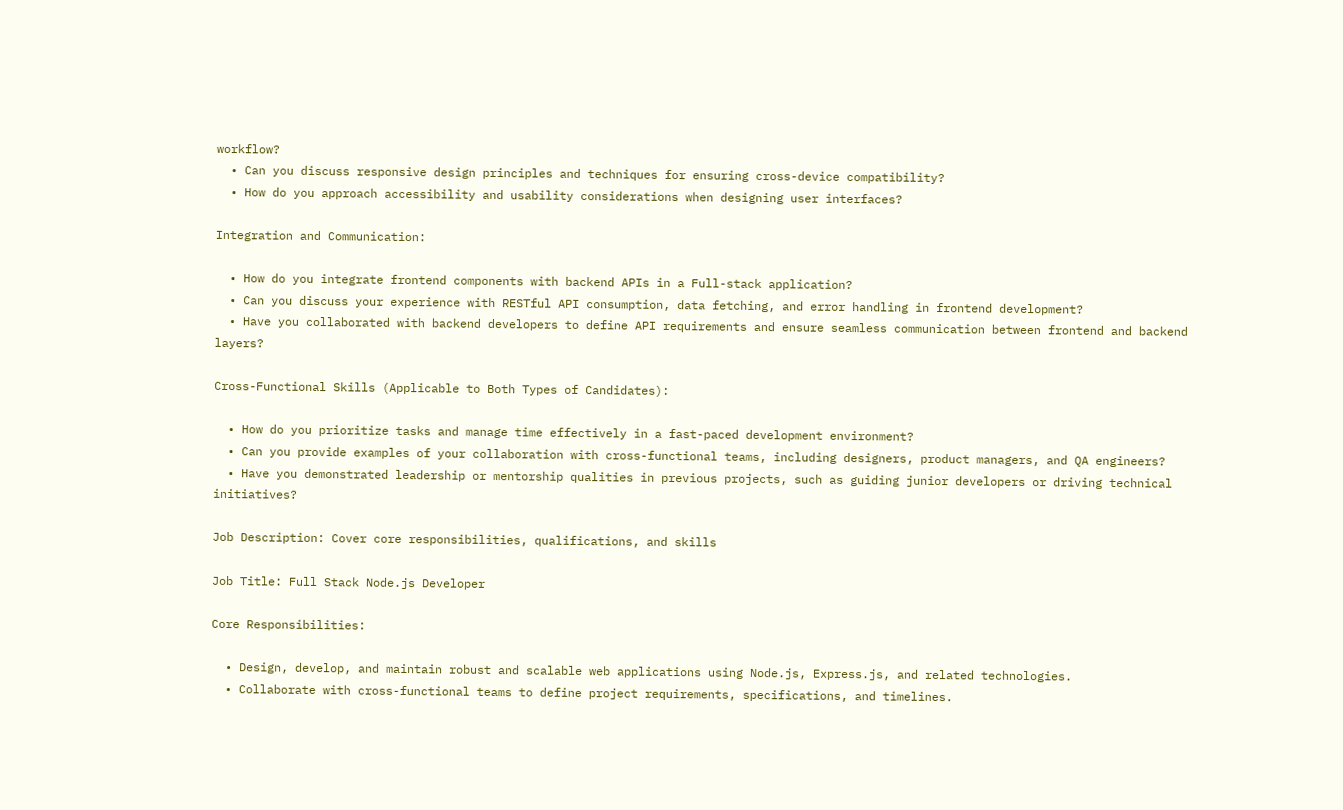workflow?
  • Can you discuss responsive design principles and techniques for ensuring cross-device compatibility?
  • How do you approach accessibility and usability considerations when designing user interfaces?

Integration and Communication:

  • How do you integrate frontend components with backend APIs in a Full-stack application?
  • Can you discuss your experience with RESTful API consumption, data fetching, and error handling in frontend development?
  • Have you collaborated with backend developers to define API requirements and ensure seamless communication between frontend and backend layers?

Cross-Functional Skills (Applicable to Both Types of Candidates):

  • How do you prioritize tasks and manage time effectively in a fast-paced development environment?
  • Can you provide examples of your collaboration with cross-functional teams, including designers, product managers, and QA engineers?
  • Have you demonstrated leadership or mentorship qualities in previous projects, such as guiding junior developers or driving technical initiatives?

Job Description: Cover core responsibilities, qualifications, and skills

Job Title: Full Stack Node.js Developer

Core Responsibilities:

  • Design, develop, and maintain robust and scalable web applications using Node.js, Express.js, and related technologies.
  • Collaborate with cross-functional teams to define project requirements, specifications, and timelines.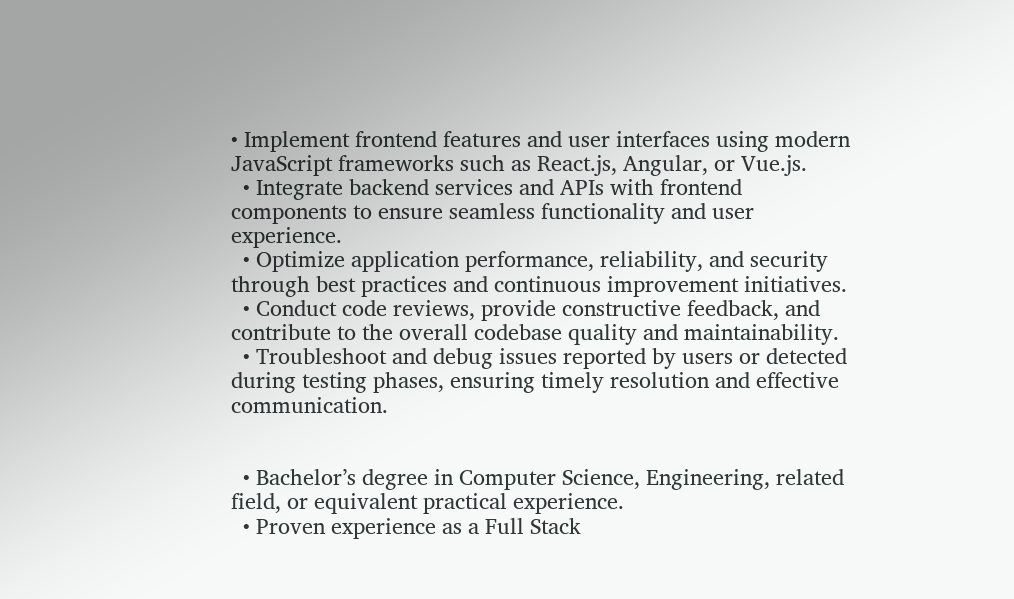• Implement frontend features and user interfaces using modern JavaScript frameworks such as React.js, Angular, or Vue.js.
  • Integrate backend services and APIs with frontend components to ensure seamless functionality and user experience.
  • Optimize application performance, reliability, and security through best practices and continuous improvement initiatives.
  • Conduct code reviews, provide constructive feedback, and contribute to the overall codebase quality and maintainability.
  • Troubleshoot and debug issues reported by users or detected during testing phases, ensuring timely resolution and effective communication.


  • Bachelor’s degree in Computer Science, Engineering, related field, or equivalent practical experience.
  • Proven experience as a Full Stack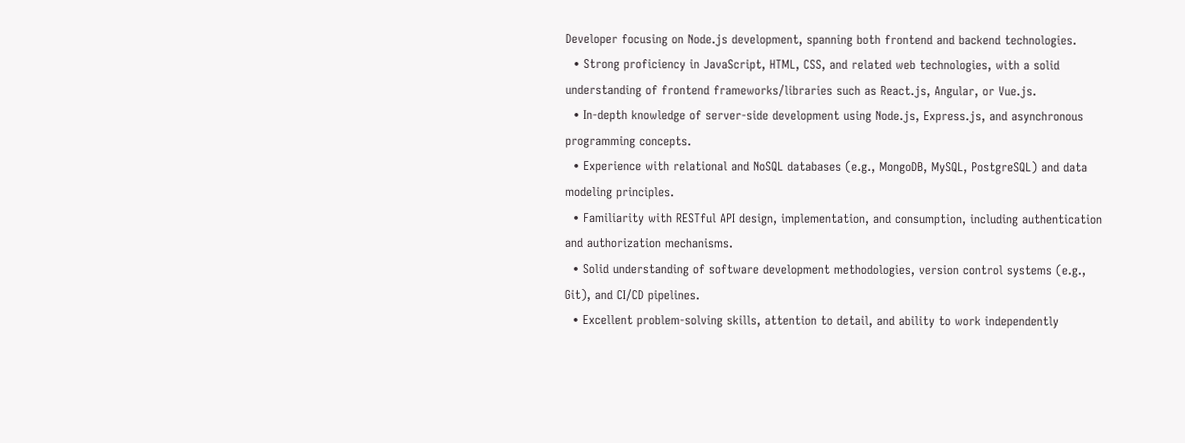Developer focusing on Node.js development, spanning both frontend and backend technologies.
  • Strong proficiency in JavaScript, HTML, CSS, and related web technologies, with a solid understanding of frontend frameworks/libraries such as React.js, Angular, or Vue.js.
  • In-depth knowledge of server-side development using Node.js, Express.js, and asynchronous programming concepts.
  • Experience with relational and NoSQL databases (e.g., MongoDB, MySQL, PostgreSQL) and data modeling principles.
  • Familiarity with RESTful API design, implementation, and consumption, including authentication and authorization mechanisms.
  • Solid understanding of software development methodologies, version control systems (e.g., Git), and CI/CD pipelines.
  • Excellent problem-solving skills, attention to detail, and ability to work independently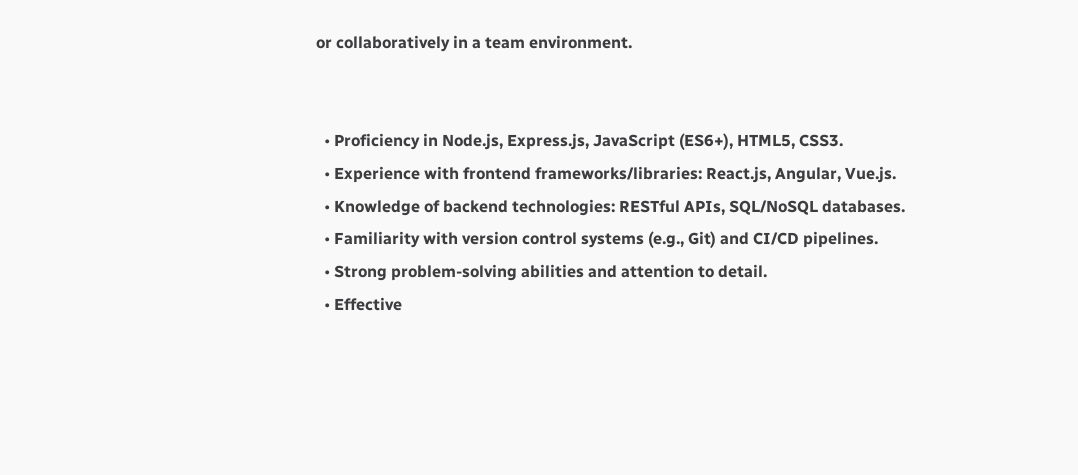or collaboratively in a team environment.


  • Proficiency in Node.js, Express.js, JavaScript (ES6+), HTML5, CSS3.
  • Experience with frontend frameworks/libraries: React.js, Angular, Vue.js.
  • Knowledge of backend technologies: RESTful APIs, SQL/NoSQL databases.
  • Familiarity with version control systems (e.g., Git) and CI/CD pipelines.
  • Strong problem-solving abilities and attention to detail.
  • Effective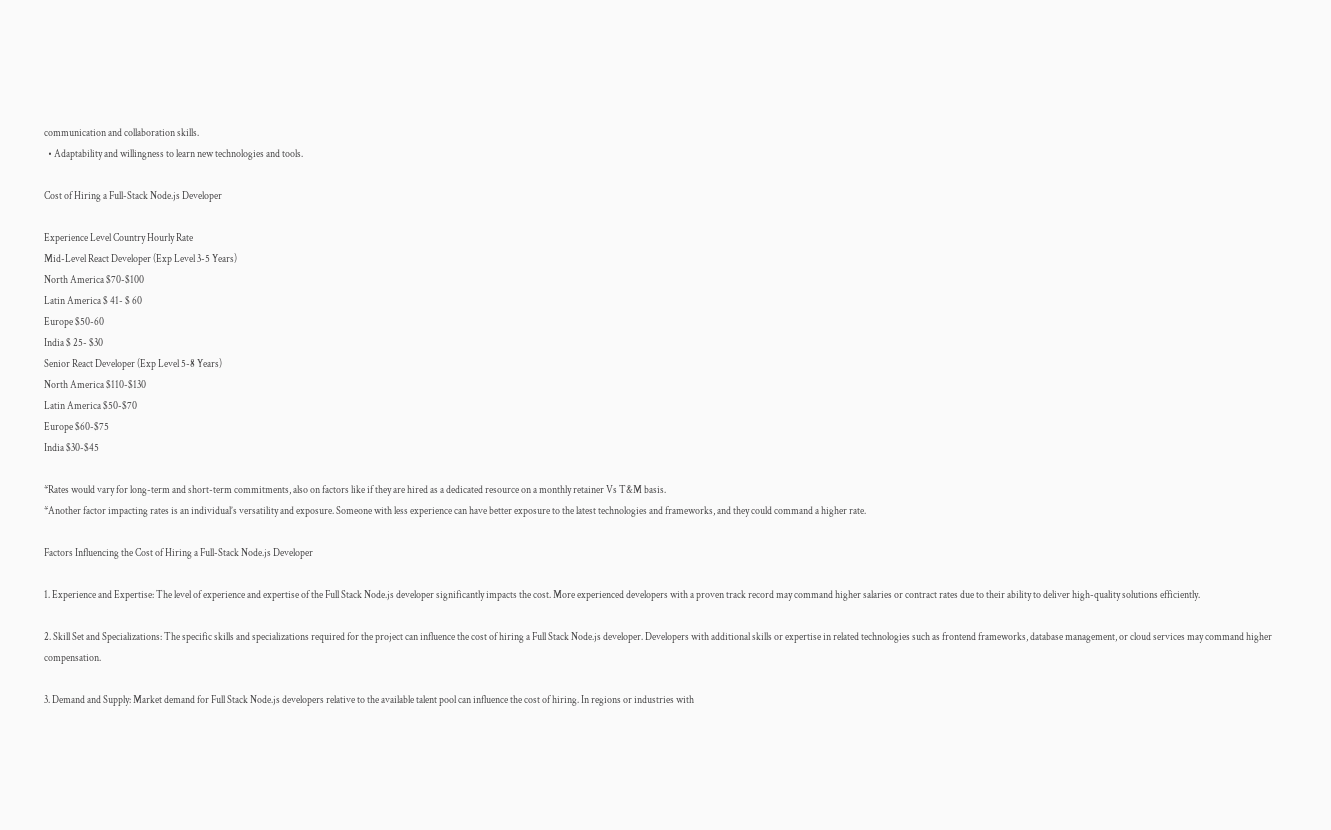communication and collaboration skills.
  • Adaptability and willingness to learn new technologies and tools.

Cost of Hiring a Full-Stack Node.js Developer

Experience Level Country Hourly Rate
Mid-Level React Developer (Exp Level 3-5 Years)
North America $70-$100
Latin America $ 41- $ 60
Europe $50-60
India $ 25- $30
Senior React Developer (Exp Level 5-8 Years)
North America $110-$130
Latin America $50-$70
Europe $60-$75
India $30-$45

*Rates would vary for long-term and short-term commitments, also on factors like if they are hired as a dedicated resource on a monthly retainer Vs T&M basis.
*Another factor impacting rates is an individual’s versatility and exposure. Someone with less experience can have better exposure to the latest technologies and frameworks, and they could command a higher rate.

Factors Influencing the Cost of Hiring a Full-Stack Node.js Developer

1. Experience and Expertise: The level of experience and expertise of the Full Stack Node.js developer significantly impacts the cost. More experienced developers with a proven track record may command higher salaries or contract rates due to their ability to deliver high-quality solutions efficiently.

2. Skill Set and Specializations: The specific skills and specializations required for the project can influence the cost of hiring a Full Stack Node.js developer. Developers with additional skills or expertise in related technologies such as frontend frameworks, database management, or cloud services may command higher compensation.

3. Demand and Supply: Market demand for Full Stack Node.js developers relative to the available talent pool can influence the cost of hiring. In regions or industries with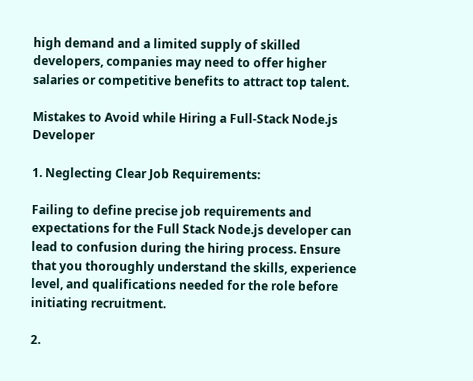high demand and a limited supply of skilled developers, companies may need to offer higher salaries or competitive benefits to attract top talent.

Mistakes to Avoid while Hiring a Full-Stack Node.js Developer

1. Neglecting Clear Job Requirements:

Failing to define precise job requirements and expectations for the Full Stack Node.js developer can lead to confusion during the hiring process. Ensure that you thoroughly understand the skills, experience level, and qualifications needed for the role before initiating recruitment.

2.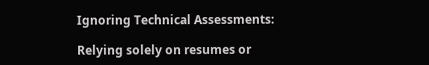Ignoring Technical Assessments:

Relying solely on resumes or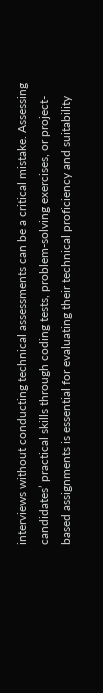interviews without conducting technical assessments can be a critical mistake. Assessing candidates’ practical skills through coding tests, problem-solving exercises, or project-based assignments is essential for evaluating their technical proficiency and suitability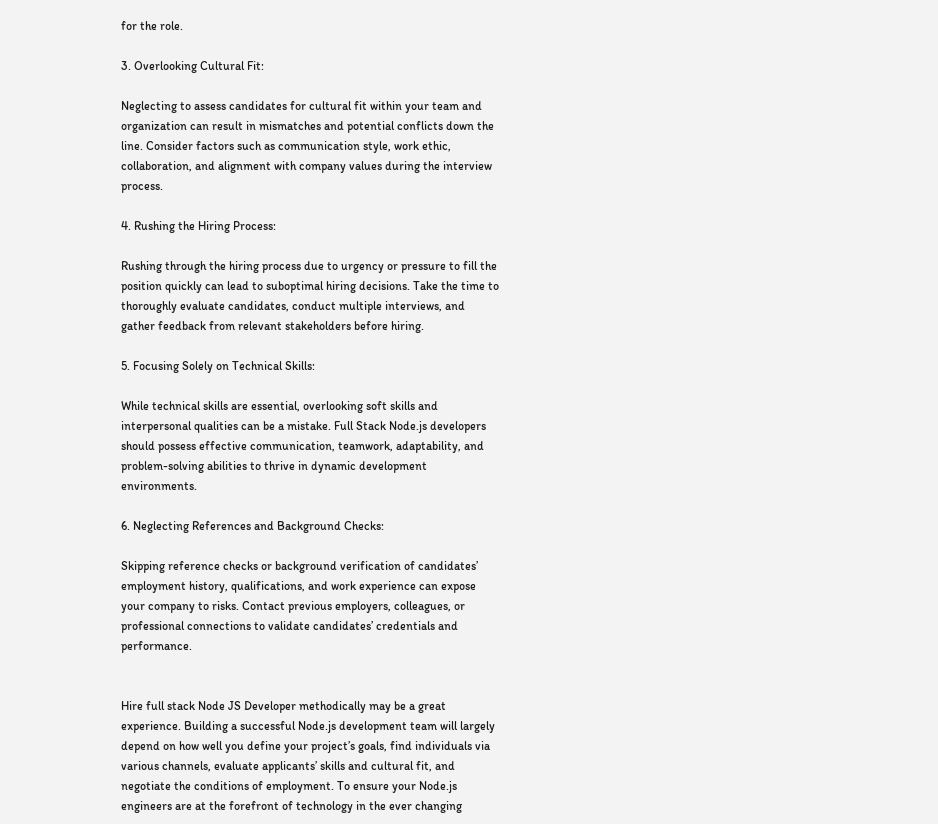for the role.

3. Overlooking Cultural Fit:

Neglecting to assess candidates for cultural fit within your team and organization can result in mismatches and potential conflicts down the line. Consider factors such as communication style, work ethic, collaboration, and alignment with company values during the interview process.

4. Rushing the Hiring Process:

Rushing through the hiring process due to urgency or pressure to fill the position quickly can lead to suboptimal hiring decisions. Take the time to thoroughly evaluate candidates, conduct multiple interviews, and gather feedback from relevant stakeholders before hiring.

5. Focusing Solely on Technical Skills:

While technical skills are essential, overlooking soft skills and interpersonal qualities can be a mistake. Full Stack Node.js developers should possess effective communication, teamwork, adaptability, and problem-solving abilities to thrive in dynamic development environments.

6. Neglecting References and Background Checks:

Skipping reference checks or background verification of candidates’ employment history, qualifications, and work experience can expose your company to risks. Contact previous employers, colleagues, or professional connections to validate candidates’ credentials and performance.


Hire full stack Node JS Developer methodically may be a great experience. Building a successful Node.js development team will largely depend on how well you define your project’s goals, find individuals via various channels, evaluate applicants’ skills and cultural fit, and negotiate the conditions of employment. To ensure your Node.js engineers are at the forefront of technology in the ever changing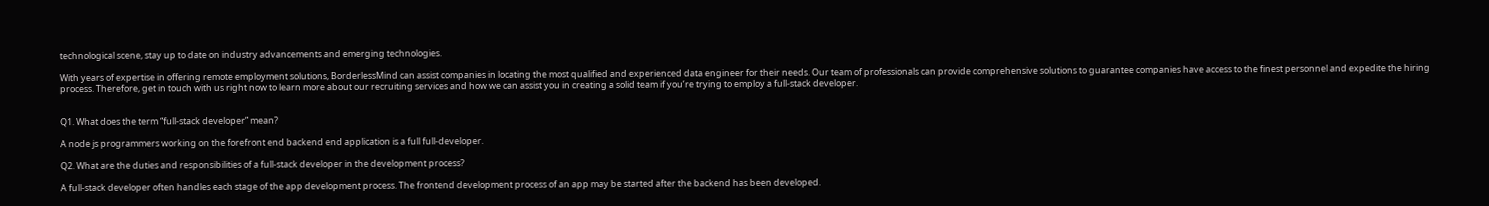technological scene, stay up to date on industry advancements and emerging technologies.

With years of expertise in offering remote employment solutions, BorderlessMind can assist companies in locating the most qualified and experienced data engineer for their needs. Our team of professionals can provide comprehensive solutions to guarantee companies have access to the finest personnel and expedite the hiring process. Therefore, get in touch with us right now to learn more about our recruiting services and how we can assist you in creating a solid team if you’re trying to employ a full-stack developer.


Q1. What does the term “full-stack developer” mean?

A node js programmers working on the forefront end backend end application is a full full-developer.

Q2. What are the duties and responsibilities of a full-stack developer in the development process?

A full-stack developer often handles each stage of the app development process. The frontend development process of an app may be started after the backend has been developed.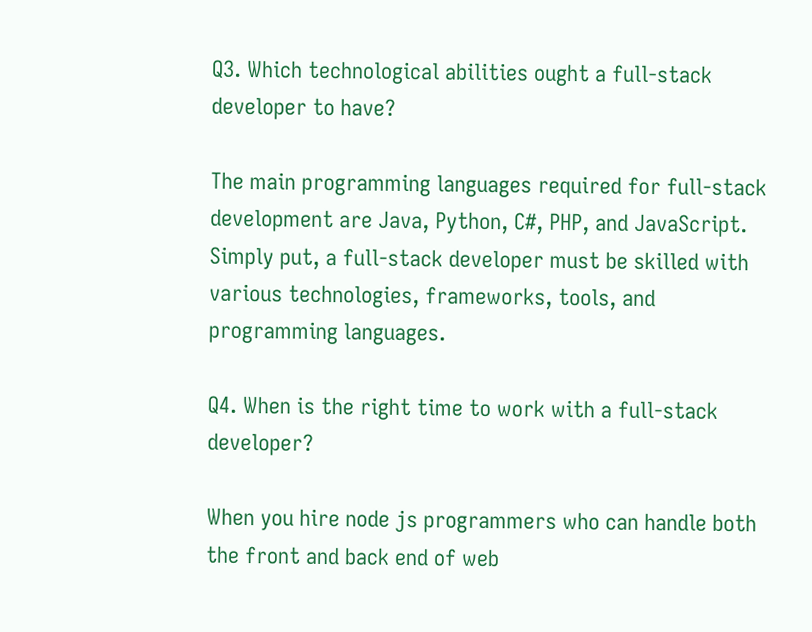Q3. Which technological abilities ought a full-stack developer to have?

The main programming languages required for full-stack development are Java, Python, C#, PHP, and JavaScript. Simply put, a full-stack developer must be skilled with various technologies, frameworks, tools, and programming languages.

Q4. When is the right time to work with a full-stack developer?

When you hire node js programmers who can handle both the front and back end of web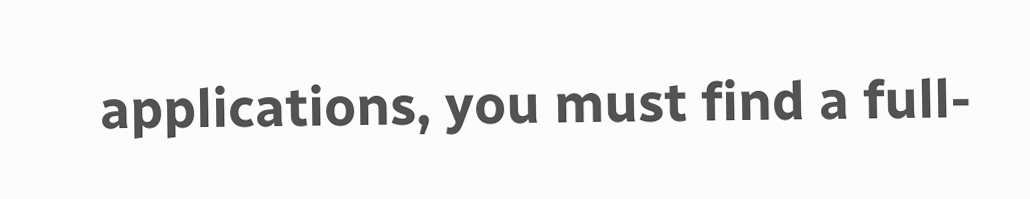applications, you must find a full-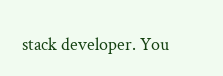stack developer. You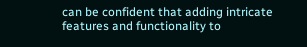can be confident that adding intricate features and functionality to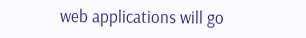web applications will go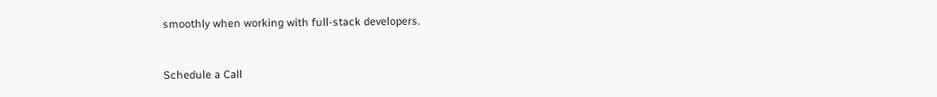smoothly when working with full-stack developers.


Schedule a Call